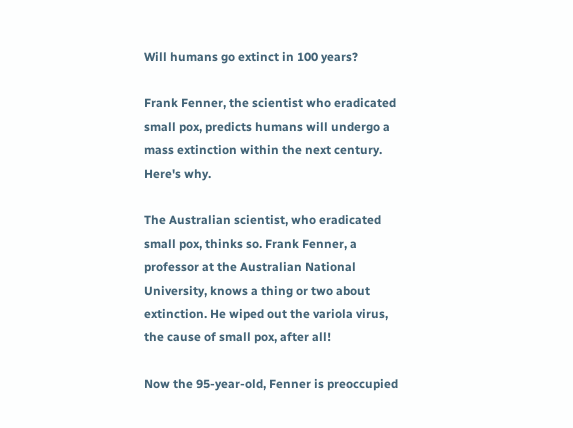Will humans go extinct in 100 years?

Frank Fenner, the scientist who eradicated small pox, predicts humans will undergo a mass extinction within the next century. Here's why.

The Australian scientist, who eradicated small pox, thinks so. Frank Fenner, a professor at the Australian National University, knows a thing or two about extinction. He wiped out the variola virus, the cause of small pox, after all!

Now the 95-year-old, Fenner is preoccupied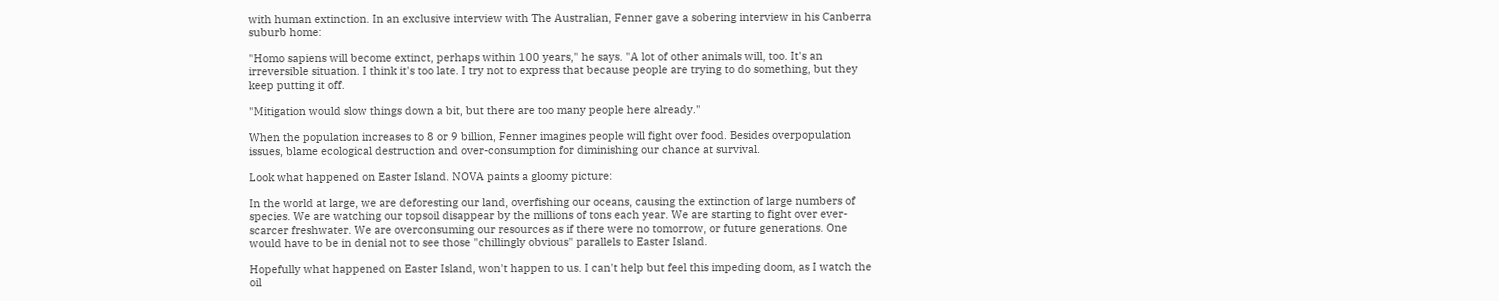with human extinction. In an exclusive interview with The Australian, Fenner gave a sobering interview in his Canberra suburb home:

"Homo sapiens will become extinct, perhaps within 100 years," he says. "A lot of other animals will, too. It's an irreversible situation. I think it's too late. I try not to express that because people are trying to do something, but they keep putting it off.

"Mitigation would slow things down a bit, but there are too many people here already."

When the population increases to 8 or 9 billion, Fenner imagines people will fight over food. Besides overpopulation issues, blame ecological destruction and over-consumption for diminishing our chance at survival.

Look what happened on Easter Island. NOVA paints a gloomy picture:

In the world at large, we are deforesting our land, overfishing our oceans, causing the extinction of large numbers of species. We are watching our topsoil disappear by the millions of tons each year. We are starting to fight over ever-scarcer freshwater. We are overconsuming our resources as if there were no tomorrow, or future generations. One would have to be in denial not to see those "chillingly obvious" parallels to Easter Island.

Hopefully what happened on Easter Island, won't happen to us. I can't help but feel this impeding doom, as I watch the oil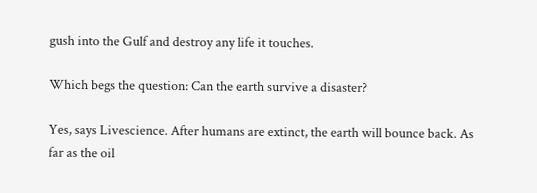gush into the Gulf and destroy any life it touches.

Which begs the question: Can the earth survive a disaster?

Yes, says Livescience. After humans are extinct, the earth will bounce back. As far as the oil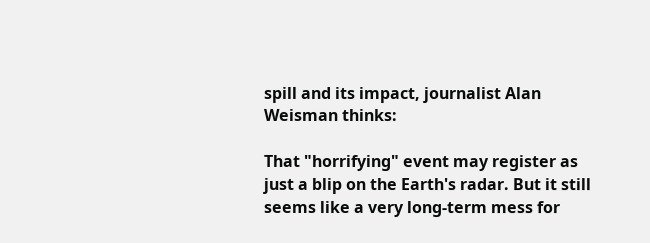spill and its impact, journalist Alan Weisman thinks:

That "horrifying" event may register as just a blip on the Earth's radar. But it still seems like a very long-term mess for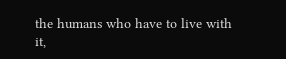the humans who have to live with it,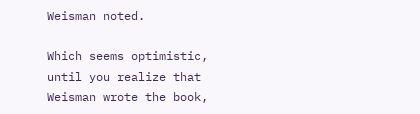Weisman noted.

Which seems optimistic, until you realize that Weisman wrote the book,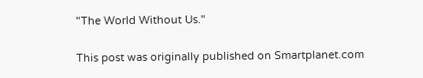"The World Without Us."

This post was originally published on Smartplanet.com